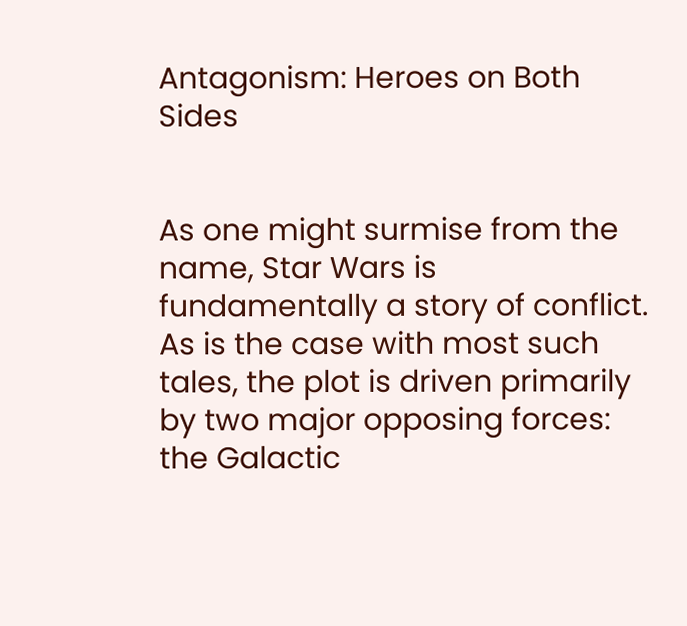Antagonism: Heroes on Both Sides


As one might surmise from the name, Star Wars is fundamentally a story of conflict. As is the case with most such tales, the plot is driven primarily by two major opposing forces: the Galactic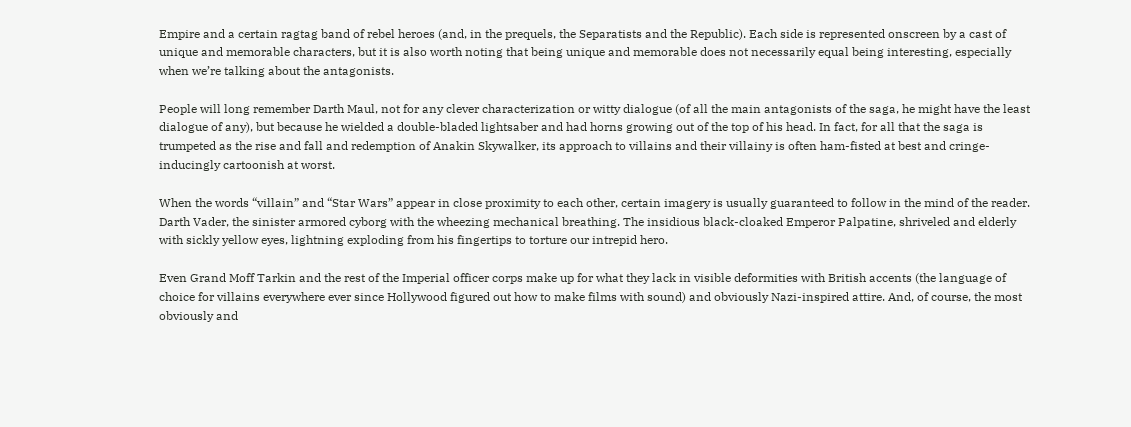Empire and a certain ragtag band of rebel heroes (and, in the prequels, the Separatists and the Republic). Each side is represented onscreen by a cast of unique and memorable characters, but it is also worth noting that being unique and memorable does not necessarily equal being interesting, especially when we’re talking about the antagonists.

People will long remember Darth Maul, not for any clever characterization or witty dialogue (of all the main antagonists of the saga, he might have the least dialogue of any), but because he wielded a double-bladed lightsaber and had horns growing out of the top of his head. In fact, for all that the saga is trumpeted as the rise and fall and redemption of Anakin Skywalker, its approach to villains and their villainy is often ham-fisted at best and cringe-inducingly cartoonish at worst.

When the words “villain” and “Star Wars” appear in close proximity to each other, certain imagery is usually guaranteed to follow in the mind of the reader. Darth Vader, the sinister armored cyborg with the wheezing mechanical breathing. The insidious black-cloaked Emperor Palpatine, shriveled and elderly with sickly yellow eyes, lightning exploding from his fingertips to torture our intrepid hero.

Even Grand Moff Tarkin and the rest of the Imperial officer corps make up for what they lack in visible deformities with British accents (the language of choice for villains everywhere ever since Hollywood figured out how to make films with sound) and obviously Nazi-inspired attire. And, of course, the most obviously and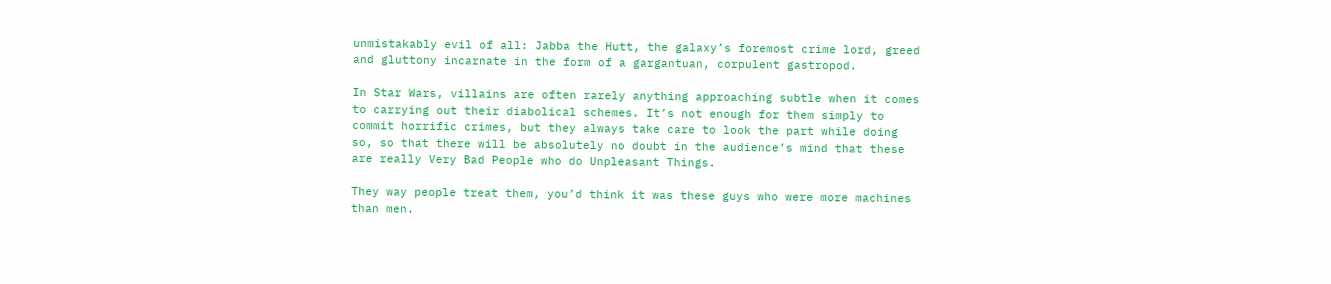unmistakably evil of all: Jabba the Hutt, the galaxy’s foremost crime lord, greed and gluttony incarnate in the form of a gargantuan, corpulent gastropod.

In Star Wars, villains are often rarely anything approaching subtle when it comes to carrying out their diabolical schemes. It’s not enough for them simply to commit horrific crimes, but they always take care to look the part while doing so, so that there will be absolutely no doubt in the audience’s mind that these are really Very Bad People who do Unpleasant Things.

They way people treat them, you’d think it was these guys who were more machines than men.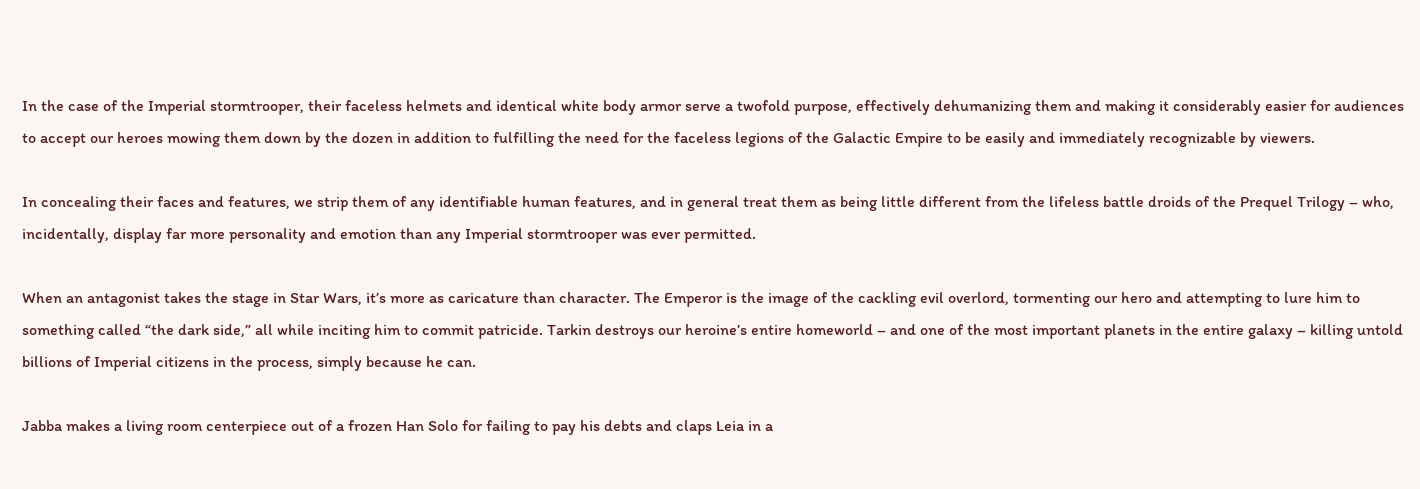In the case of the Imperial stormtrooper, their faceless helmets and identical white body armor serve a twofold purpose, effectively dehumanizing them and making it considerably easier for audiences to accept our heroes mowing them down by the dozen in addition to fulfilling the need for the faceless legions of the Galactic Empire to be easily and immediately recognizable by viewers.

In concealing their faces and features, we strip them of any identifiable human features, and in general treat them as being little different from the lifeless battle droids of the Prequel Trilogy – who, incidentally, display far more personality and emotion than any Imperial stormtrooper was ever permitted.

When an antagonist takes the stage in Star Wars, it’s more as caricature than character. The Emperor is the image of the cackling evil overlord, tormenting our hero and attempting to lure him to something called “the dark side,” all while inciting him to commit patricide. Tarkin destroys our heroine’s entire homeworld – and one of the most important planets in the entire galaxy – killing untold billions of Imperial citizens in the process, simply because he can.

Jabba makes a living room centerpiece out of a frozen Han Solo for failing to pay his debts and claps Leia in a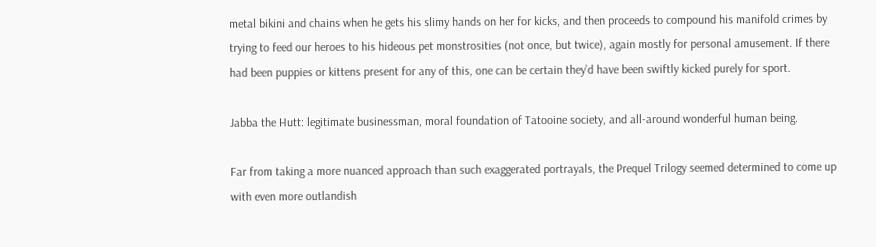metal bikini and chains when he gets his slimy hands on her for kicks, and then proceeds to compound his manifold crimes by trying to feed our heroes to his hideous pet monstrosities (not once, but twice), again mostly for personal amusement. If there had been puppies or kittens present for any of this, one can be certain they’d have been swiftly kicked purely for sport.

Jabba the Hutt: legitimate businessman, moral foundation of Tatooine society, and all-around wonderful human being.

Far from taking a more nuanced approach than such exaggerated portrayals, the Prequel Trilogy seemed determined to come up with even more outlandish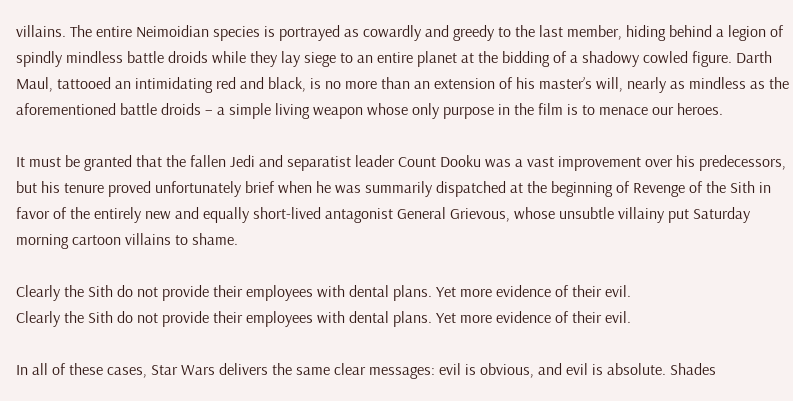villains. The entire Neimoidian species is portrayed as cowardly and greedy to the last member, hiding behind a legion of spindly mindless battle droids while they lay siege to an entire planet at the bidding of a shadowy cowled figure. Darth Maul, tattooed an intimidating red and black, is no more than an extension of his master’s will, nearly as mindless as the aforementioned battle droids – a simple living weapon whose only purpose in the film is to menace our heroes.

It must be granted that the fallen Jedi and separatist leader Count Dooku was a vast improvement over his predecessors, but his tenure proved unfortunately brief when he was summarily dispatched at the beginning of Revenge of the Sith in favor of the entirely new and equally short-lived antagonist General Grievous, whose unsubtle villainy put Saturday morning cartoon villains to shame.

Clearly the Sith do not provide their employees with dental plans. Yet more evidence of their evil.
Clearly the Sith do not provide their employees with dental plans. Yet more evidence of their evil.

In all of these cases, Star Wars delivers the same clear messages: evil is obvious, and evil is absolute. Shades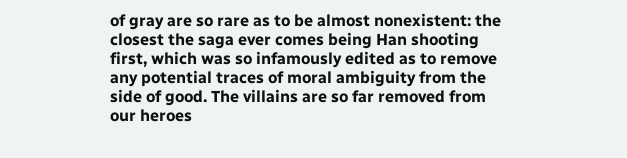of gray are so rare as to be almost nonexistent: the closest the saga ever comes being Han shooting first, which was so infamously edited as to remove any potential traces of moral ambiguity from the side of good. The villains are so far removed from our heroes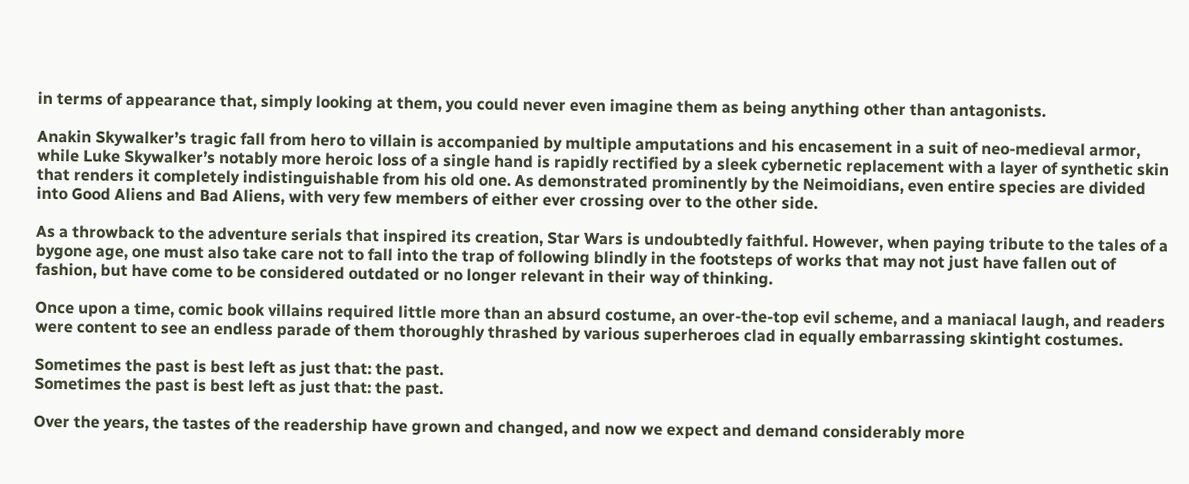in terms of appearance that, simply looking at them, you could never even imagine them as being anything other than antagonists.

Anakin Skywalker’s tragic fall from hero to villain is accompanied by multiple amputations and his encasement in a suit of neo-medieval armor, while Luke Skywalker’s notably more heroic loss of a single hand is rapidly rectified by a sleek cybernetic replacement with a layer of synthetic skin that renders it completely indistinguishable from his old one. As demonstrated prominently by the Neimoidians, even entire species are divided into Good Aliens and Bad Aliens, with very few members of either ever crossing over to the other side.

As a throwback to the adventure serials that inspired its creation, Star Wars is undoubtedly faithful. However, when paying tribute to the tales of a bygone age, one must also take care not to fall into the trap of following blindly in the footsteps of works that may not just have fallen out of fashion, but have come to be considered outdated or no longer relevant in their way of thinking.

Once upon a time, comic book villains required little more than an absurd costume, an over-the-top evil scheme, and a maniacal laugh, and readers were content to see an endless parade of them thoroughly thrashed by various superheroes clad in equally embarrassing skintight costumes.

Sometimes the past is best left as just that: the past.
Sometimes the past is best left as just that: the past.

Over the years, the tastes of the readership have grown and changed, and now we expect and demand considerably more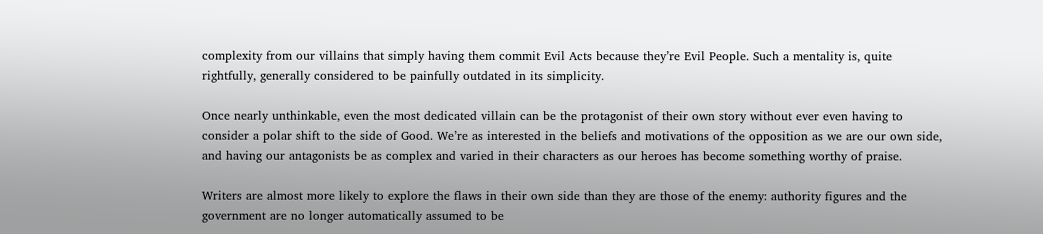complexity from our villains that simply having them commit Evil Acts because they’re Evil People. Such a mentality is, quite rightfully, generally considered to be painfully outdated in its simplicity.

Once nearly unthinkable, even the most dedicated villain can be the protagonist of their own story without ever even having to consider a polar shift to the side of Good. We’re as interested in the beliefs and motivations of the opposition as we are our own side, and having our antagonists be as complex and varied in their characters as our heroes has become something worthy of praise.

Writers are almost more likely to explore the flaws in their own side than they are those of the enemy: authority figures and the government are no longer automatically assumed to be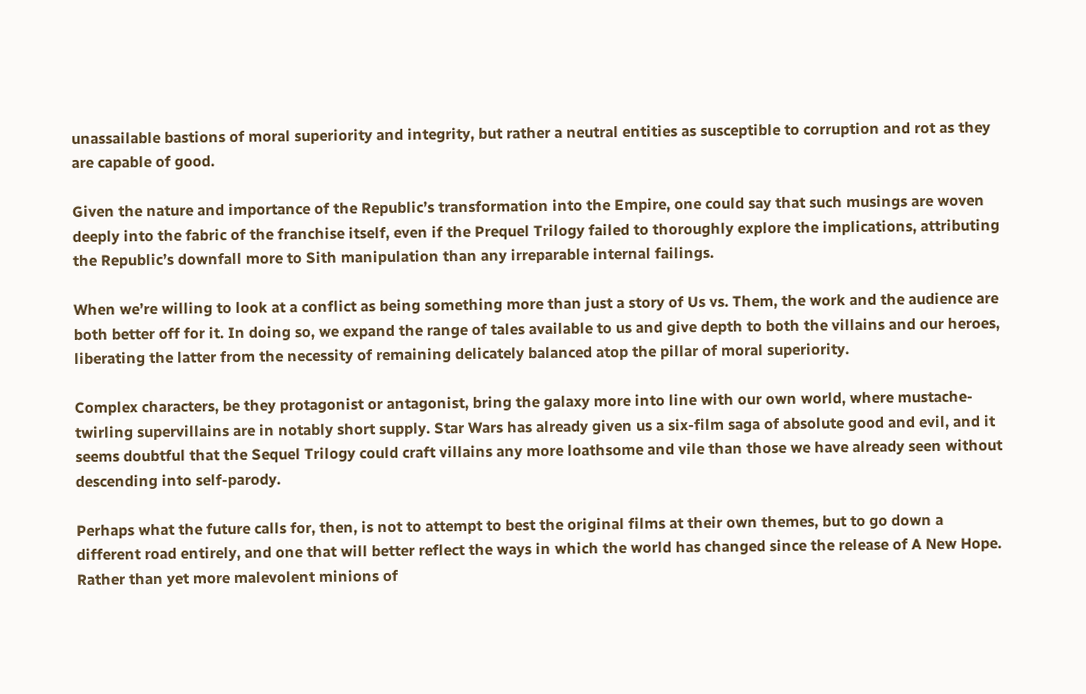unassailable bastions of moral superiority and integrity, but rather a neutral entities as susceptible to corruption and rot as they are capable of good.

Given the nature and importance of the Republic’s transformation into the Empire, one could say that such musings are woven deeply into the fabric of the franchise itself, even if the Prequel Trilogy failed to thoroughly explore the implications, attributing the Republic’s downfall more to Sith manipulation than any irreparable internal failings.

When we’re willing to look at a conflict as being something more than just a story of Us vs. Them, the work and the audience are both better off for it. In doing so, we expand the range of tales available to us and give depth to both the villains and our heroes, liberating the latter from the necessity of remaining delicately balanced atop the pillar of moral superiority.

Complex characters, be they protagonist or antagonist, bring the galaxy more into line with our own world, where mustache-twirling supervillains are in notably short supply. Star Wars has already given us a six-film saga of absolute good and evil, and it seems doubtful that the Sequel Trilogy could craft villains any more loathsome and vile than those we have already seen without descending into self-parody.

Perhaps what the future calls for, then, is not to attempt to best the original films at their own themes, but to go down a different road entirely, and one that will better reflect the ways in which the world has changed since the release of A New Hope. Rather than yet more malevolent minions of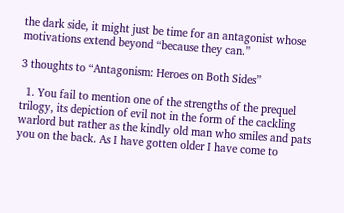the dark side, it might just be time for an antagonist whose motivations extend beyond “because they can.”

3 thoughts to “Antagonism: Heroes on Both Sides”

  1. You fail to mention one of the strengths of the prequel trilogy, its depiction of evil not in the form of the cackling warlord but rather as the kindly old man who smiles and pats you on the back. As I have gotten older I have come to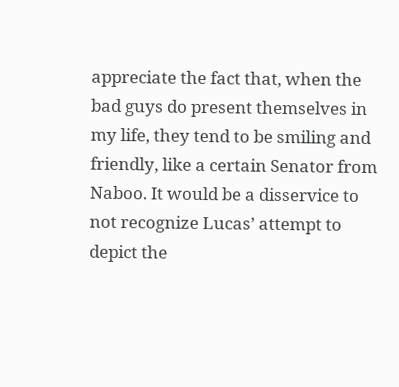appreciate the fact that, when the bad guys do present themselves in my life, they tend to be smiling and friendly, like a certain Senator from Naboo. It would be a disservice to not recognize Lucas’ attempt to depict the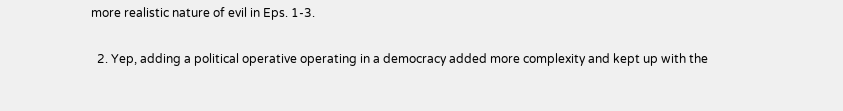more realistic nature of evil in Eps. 1-3.

  2. Yep, adding a political operative operating in a democracy added more complexity and kept up with the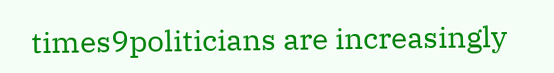times9politicians are increasingly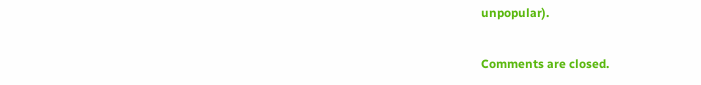unpopular).

Comments are closed.